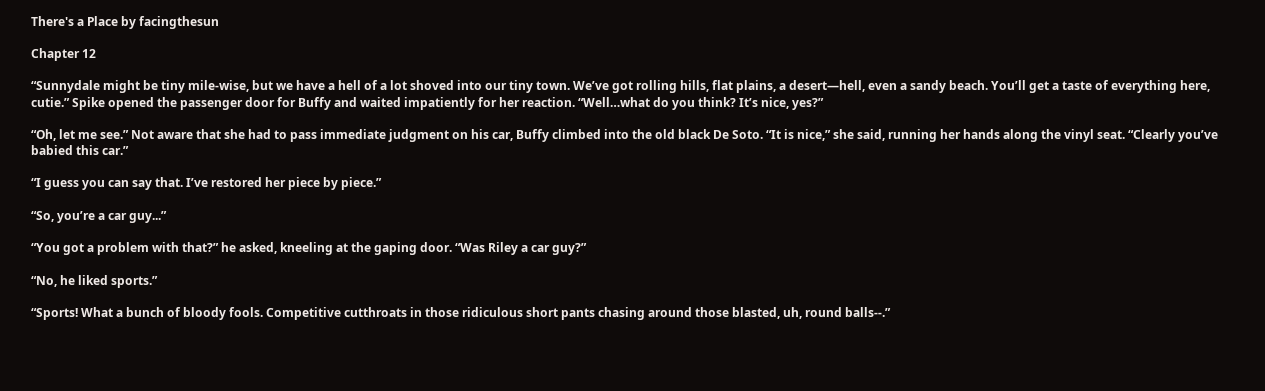There's a Place by facingthesun

Chapter 12

“Sunnydale might be tiny mile-wise, but we have a hell of a lot shoved into our tiny town. We’ve got rolling hills, flat plains, a desert—hell, even a sandy beach. You’ll get a taste of everything here, cutie.” Spike opened the passenger door for Buffy and waited impatiently for her reaction. “Well…what do you think? It’s nice, yes?”

“Oh, let me see.” Not aware that she had to pass immediate judgment on his car, Buffy climbed into the old black De Soto. “It is nice,” she said, running her hands along the vinyl seat. “Clearly you’ve babied this car.”

“I guess you can say that. I’ve restored her piece by piece.”

“So, you’re a car guy...”

“You got a problem with that?” he asked, kneeling at the gaping door. “Was Riley a car guy?”

“No, he liked sports.”

“Sports! What a bunch of bloody fools. Competitive cutthroats in those ridiculous short pants chasing around those blasted, uh, round balls--.”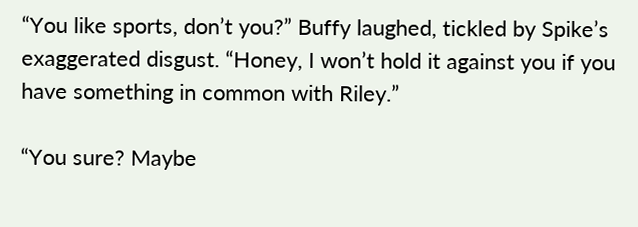“You like sports, don’t you?” Buffy laughed, tickled by Spike’s exaggerated disgust. “Honey, I won’t hold it against you if you have something in common with Riley.”

“You sure? Maybe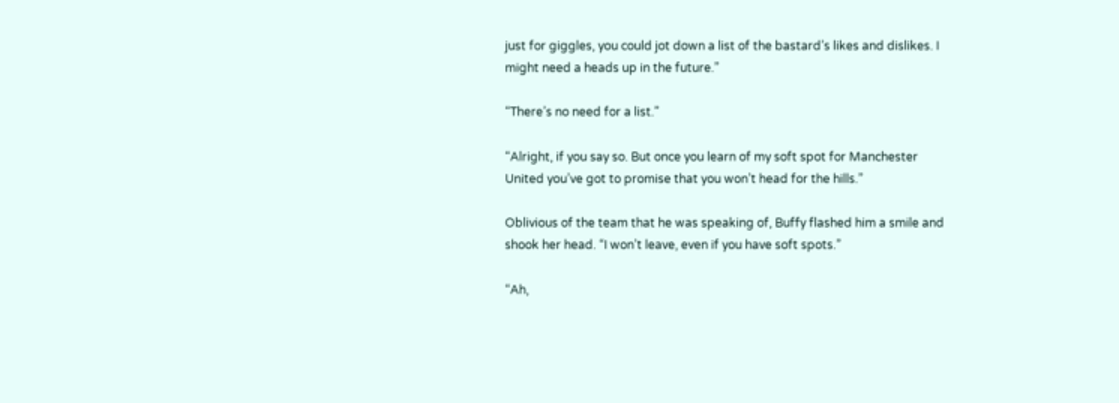just for giggles, you could jot down a list of the bastard’s likes and dislikes. I might need a heads up in the future.”

“There’s no need for a list.”

“Alright, if you say so. But once you learn of my soft spot for Manchester United you’ve got to promise that you won’t head for the hills.”

Oblivious of the team that he was speaking of, Buffy flashed him a smile and shook her head. “I won’t leave, even if you have soft spots.”

“Ah,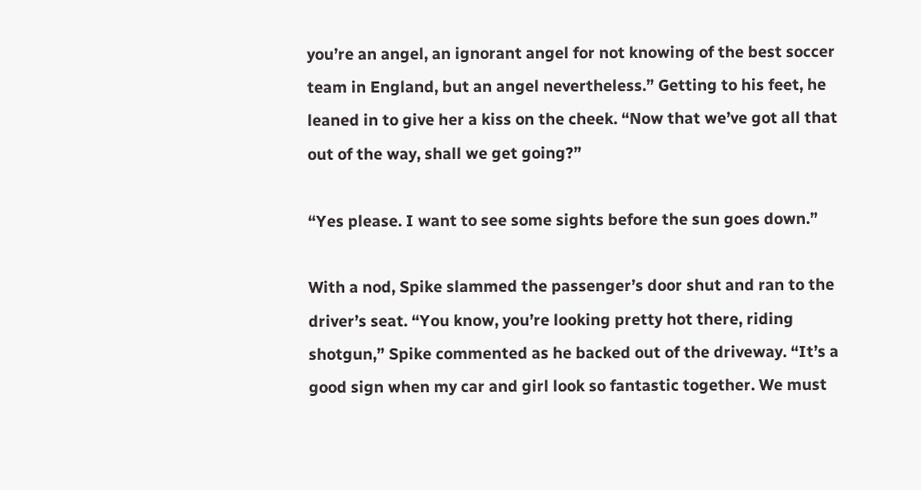you’re an angel, an ignorant angel for not knowing of the best soccer team in England, but an angel nevertheless.” Getting to his feet, he leaned in to give her a kiss on the cheek. “Now that we’ve got all that out of the way, shall we get going?”

“Yes please. I want to see some sights before the sun goes down.”

With a nod, Spike slammed the passenger’s door shut and ran to the driver’s seat. “You know, you’re looking pretty hot there, riding shotgun,” Spike commented as he backed out of the driveway. “It’s a good sign when my car and girl look so fantastic together. We must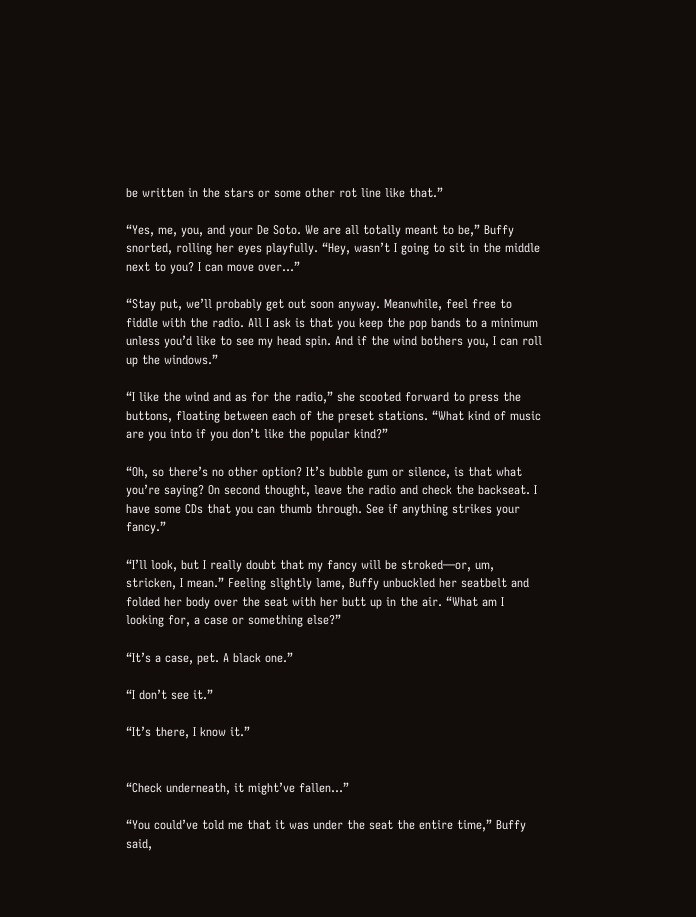be written in the stars or some other rot line like that.”

“Yes, me, you, and your De Soto. We are all totally meant to be,” Buffy snorted, rolling her eyes playfully. “Hey, wasn’t I going to sit in the middle next to you? I can move over…”

“Stay put, we’ll probably get out soon anyway. Meanwhile, feel free to fiddle with the radio. All I ask is that you keep the pop bands to a minimum unless you’d like to see my head spin. And if the wind bothers you, I can roll up the windows.”

“I like the wind and as for the radio,” she scooted forward to press the buttons, floating between each of the preset stations. “What kind of music are you into if you don’t like the popular kind?”

“Oh, so there’s no other option? It’s bubble gum or silence, is that what you’re saying? On second thought, leave the radio and check the backseat. I have some CDs that you can thumb through. See if anything strikes your fancy.”

“I’ll look, but I really doubt that my fancy will be stroked—or, um, stricken, I mean.” Feeling slightly lame, Buffy unbuckled her seatbelt and folded her body over the seat with her butt up in the air. “What am I looking for, a case or something else?”

“It’s a case, pet. A black one.”

“I don’t see it.”

“It’s there, I know it.”


“Check underneath, it might’ve fallen…”

“You could’ve told me that it was under the seat the entire time,” Buffy said,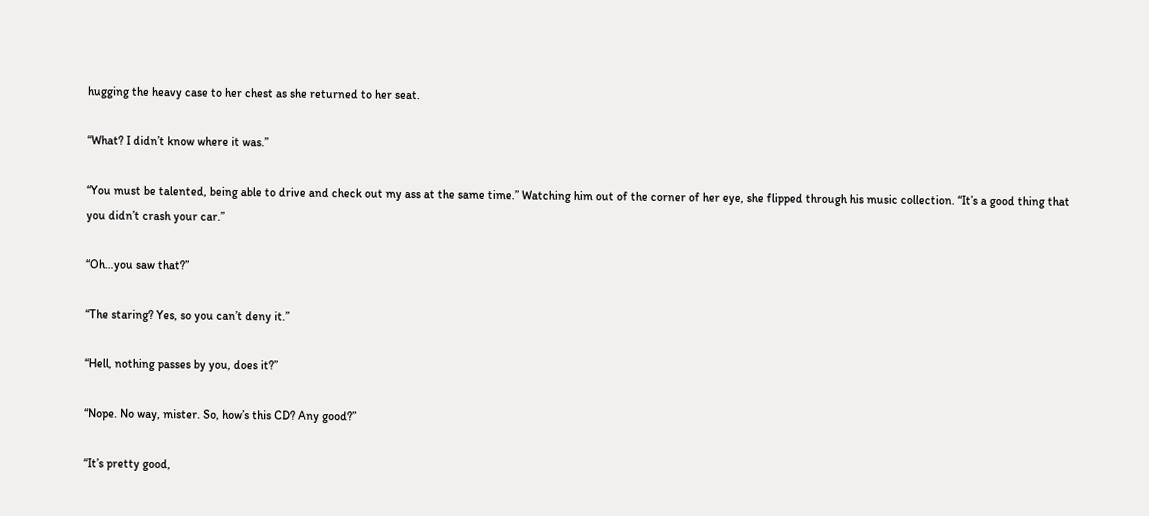hugging the heavy case to her chest as she returned to her seat.

“What? I didn’t know where it was.”

“You must be talented, being able to drive and check out my ass at the same time.” Watching him out of the corner of her eye, she flipped through his music collection. “It’s a good thing that you didn’t crash your car.”

“Oh…you saw that?”

“The staring? Yes, so you can’t deny it.”

“Hell, nothing passes by you, does it?”

“Nope. No way, mister. So, how’s this CD? Any good?”

“It’s pretty good,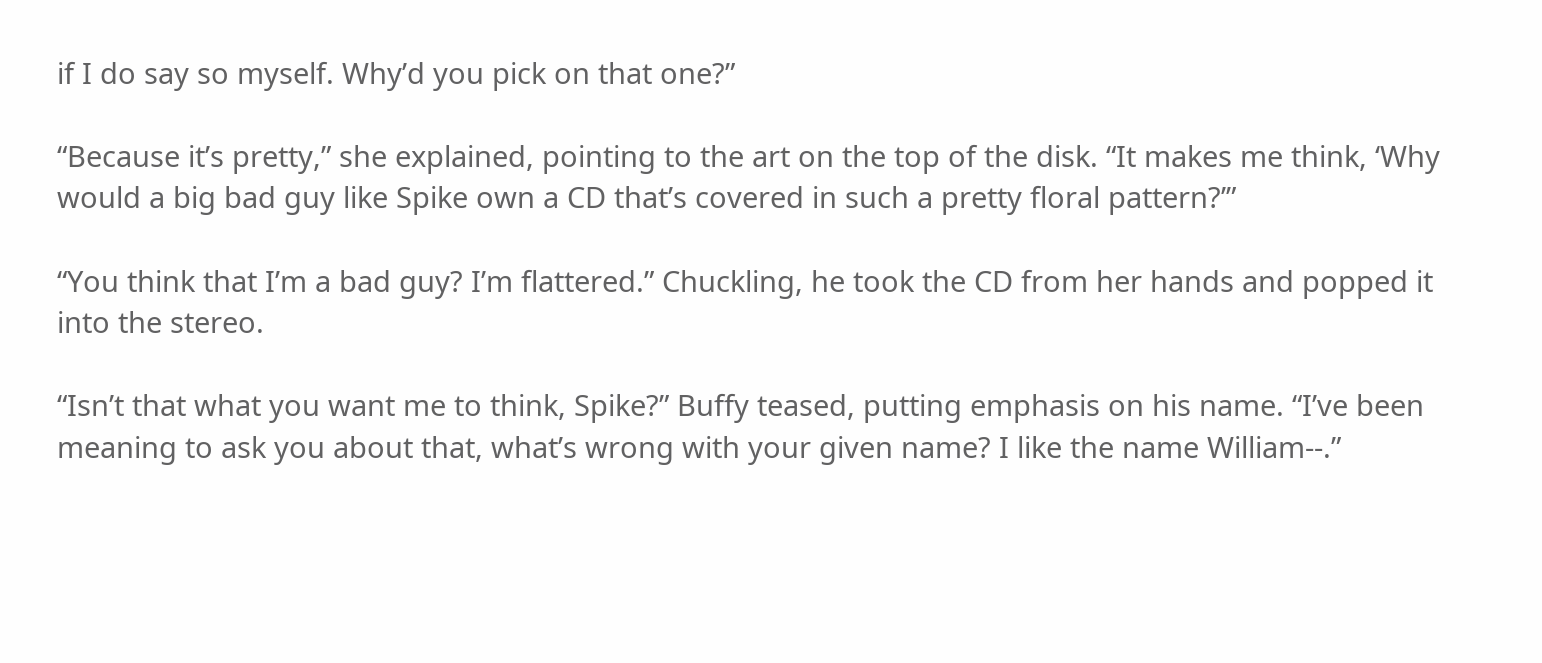if I do say so myself. Why’d you pick on that one?”

“Because it’s pretty,” she explained, pointing to the art on the top of the disk. “It makes me think, ‘Why would a big bad guy like Spike own a CD that’s covered in such a pretty floral pattern?’”

“You think that I’m a bad guy? I’m flattered.” Chuckling, he took the CD from her hands and popped it into the stereo.

“Isn’t that what you want me to think, Spike?” Buffy teased, putting emphasis on his name. “I’ve been meaning to ask you about that, what’s wrong with your given name? I like the name William--.”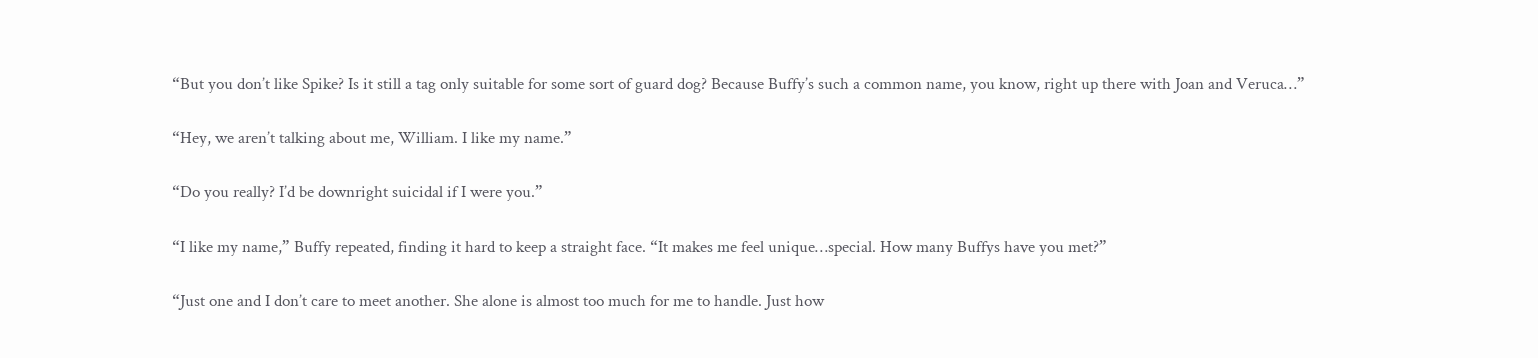“But you don’t like Spike? Is it still a tag only suitable for some sort of guard dog? Because Buffy’s such a common name, you know, right up there with Joan and Veruca…”

“Hey, we aren’t talking about me, William. I like my name.”

“Do you really? I’d be downright suicidal if I were you.”

“I like my name,” Buffy repeated, finding it hard to keep a straight face. “It makes me feel unique…special. How many Buffys have you met?”

“Just one and I don’t care to meet another. She alone is almost too much for me to handle. Just how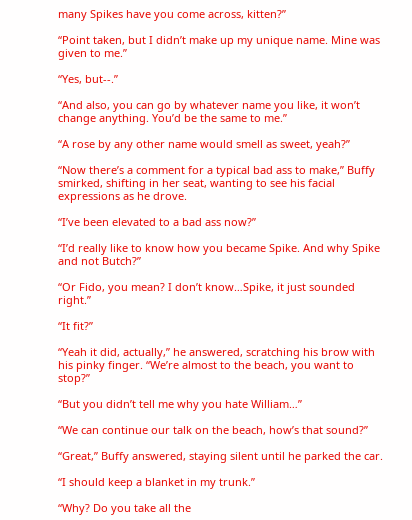many Spikes have you come across, kitten?”

“Point taken, but I didn’t make up my unique name. Mine was given to me.”

“Yes, but--.”

“And also, you can go by whatever name you like, it won’t change anything. You’d be the same to me.”

“A rose by any other name would smell as sweet, yeah?”

“Now there’s a comment for a typical bad ass to make,” Buffy smirked, shifting in her seat, wanting to see his facial expressions as he drove.

“I’ve been elevated to a bad ass now?”

“I’d really like to know how you became Spike. And why Spike and not Butch?”

“Or Fido, you mean? I don’t know…Spike, it just sounded right.”

“It fit?”

“Yeah it did, actually,” he answered, scratching his brow with his pinky finger. “We’re almost to the beach, you want to stop?”

“But you didn’t tell me why you hate William…”

“We can continue our talk on the beach, how’s that sound?”

“Great,” Buffy answered, staying silent until he parked the car.

“I should keep a blanket in my trunk.”

“Why? Do you take all the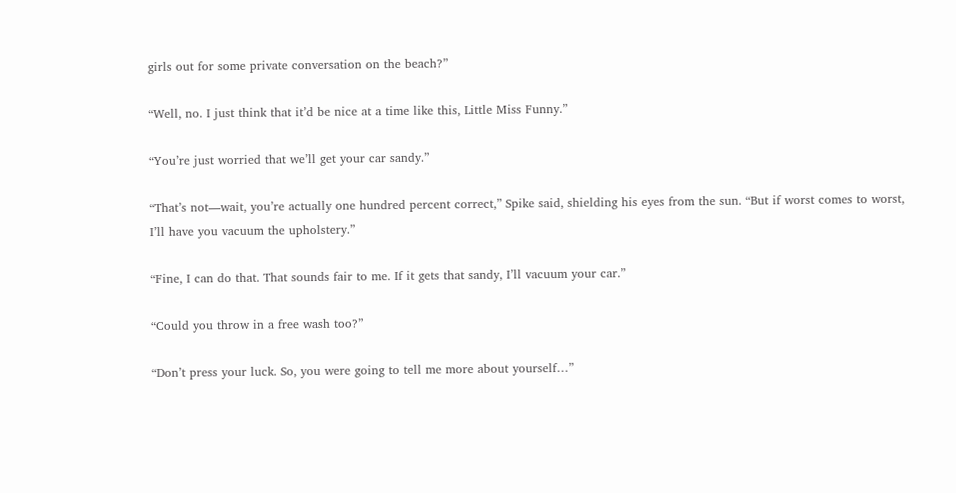girls out for some private conversation on the beach?”

“Well, no. I just think that it’d be nice at a time like this, Little Miss Funny.”

“You’re just worried that we’ll get your car sandy.”

“That’s not—wait, you’re actually one hundred percent correct,” Spike said, shielding his eyes from the sun. “But if worst comes to worst, I’ll have you vacuum the upholstery.”

“Fine, I can do that. That sounds fair to me. If it gets that sandy, I’ll vacuum your car.”

“Could you throw in a free wash too?”

“Don’t press your luck. So, you were going to tell me more about yourself…”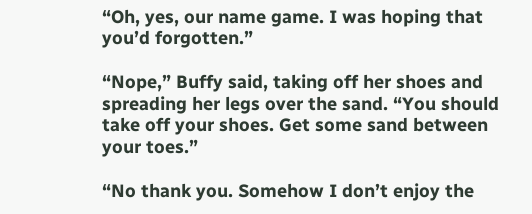“Oh, yes, our name game. I was hoping that you’d forgotten.”

“Nope,” Buffy said, taking off her shoes and spreading her legs over the sand. “You should take off your shoes. Get some sand between your toes.”

“No thank you. Somehow I don’t enjoy the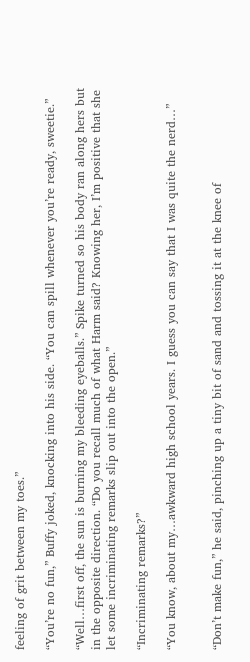feeling of grit between my toes.”

“You’re no fun,” Buffy joked, knocking into his side. “You can spill whenever you’re ready, sweetie.”

“Well…first off, the sun is burning my bleeding eyeballs.” Spike turned so his body ran along hers but in the opposite direction. “Do you recall much of what Harm said? Knowing her, I’m positive that she let some incriminating remarks slip out into the open.”

“Incriminating remarks?”

“You know, about my…awkward high school years. I guess you can say that I was quite the nerd…”


“Don’t make fun,” he said, pinching up a tiny bit of sand and tossing it at the knee of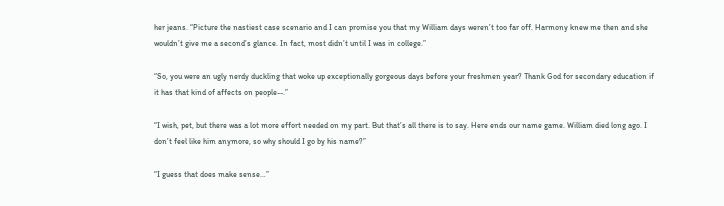her jeans. “Picture the nastiest case scenario and I can promise you that my William days weren’t too far off. Harmony knew me then and she wouldn’t give me a second’s glance. In fact, most didn’t until I was in college.”

“So, you were an ugly nerdy duckling that woke up exceptionally gorgeous days before your freshmen year? Thank God for secondary education if it has that kind of affects on people--.”

“I wish, pet, but there was a lot more effort needed on my part. But that’s all there is to say. Here ends our name game. William died long ago. I don’t feel like him anymore, so why should I go by his name?”

“I guess that does make sense…”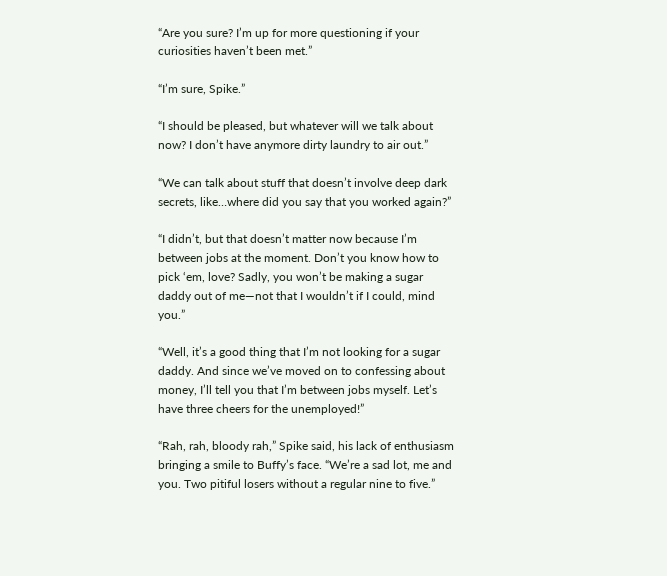“Are you sure? I’m up for more questioning if your curiosities haven’t been met.”

“I’m sure, Spike.”

“I should be pleased, but whatever will we talk about now? I don’t have anymore dirty laundry to air out.”

“We can talk about stuff that doesn’t involve deep dark secrets, like…where did you say that you worked again?”

“I didn’t, but that doesn’t matter now because I’m between jobs at the moment. Don’t you know how to pick ‘em, love? Sadly, you won’t be making a sugar daddy out of me—not that I wouldn’t if I could, mind you.”

“Well, it’s a good thing that I’m not looking for a sugar daddy. And since we’ve moved on to confessing about money, I’ll tell you that I’m between jobs myself. Let’s have three cheers for the unemployed!”

“Rah, rah, bloody rah,” Spike said, his lack of enthusiasm bringing a smile to Buffy’s face. “We’re a sad lot, me and you. Two pitiful losers without a regular nine to five.”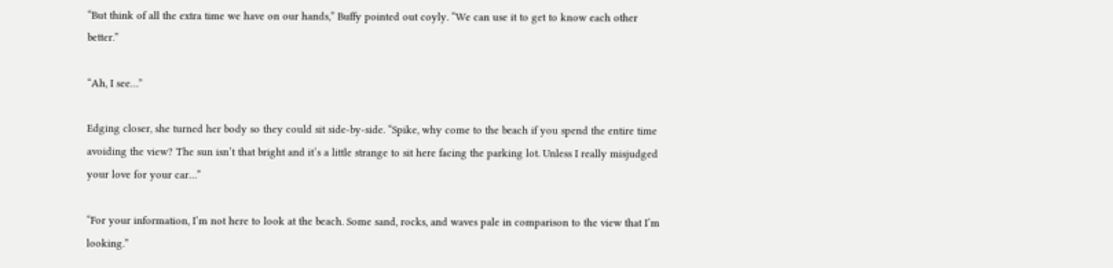“But think of all the extra time we have on our hands,” Buffy pointed out coyly. “We can use it to get to know each other better.”

“Ah, I see…”

Edging closer, she turned her body so they could sit side-by-side. “Spike, why come to the beach if you spend the entire time avoiding the view? The sun isn’t that bright and it’s a little strange to sit here facing the parking lot. Unless I really misjudged your love for your car…”

“For your information, I’m not here to look at the beach. Some sand, rocks, and waves pale in comparison to the view that I’m looking.”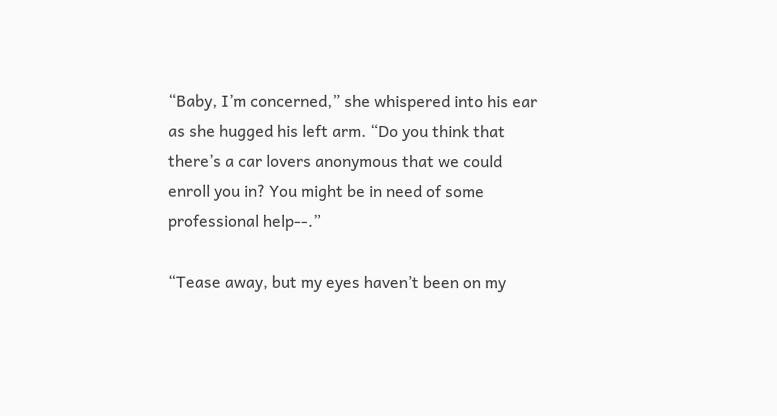“Baby, I’m concerned,” she whispered into his ear as she hugged his left arm. “Do you think that there’s a car lovers anonymous that we could enroll you in? You might be in need of some professional help--.”

“Tease away, but my eyes haven’t been on my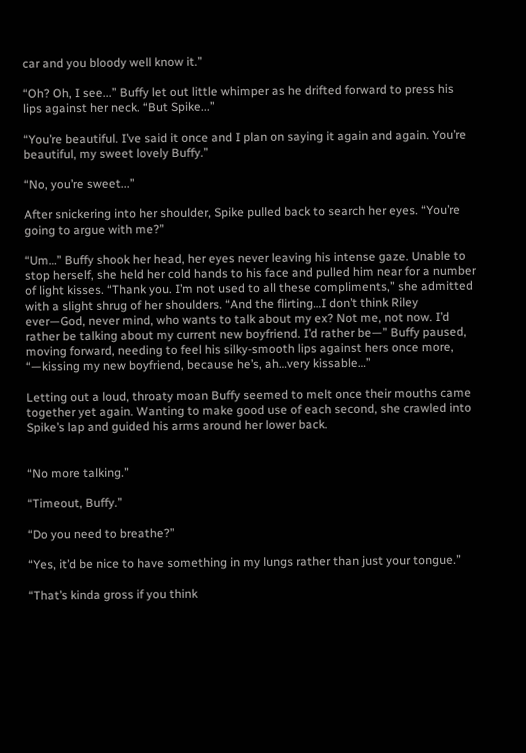car and you bloody well know it.”

“Oh? Oh, I see...” Buffy let out little whimper as he drifted forward to press his lips against her neck. “But Spike...”

“You’re beautiful. I’ve said it once and I plan on saying it again and again. You’re beautiful, my sweet lovely Buffy.”

“No, you’re sweet...”

After snickering into her shoulder, Spike pulled back to search her eyes. “You’re going to argue with me?”

“Um…” Buffy shook her head, her eyes never leaving his intense gaze. Unable to stop herself, she held her cold hands to his face and pulled him near for a number of light kisses. “Thank you. I’m not used to all these compliments,” she admitted with a slight shrug of her shoulders. “And the flirting…I don’t think Riley ever—God, never mind, who wants to talk about my ex? Not me, not now. I’d rather be talking about my current new boyfriend. I’d rather be—” Buffy paused, moving forward, needing to feel his silky-smooth lips against hers once more, “—kissing my new boyfriend, because he’s, ah…very kissable…”

Letting out a loud, throaty moan Buffy seemed to melt once their mouths came together yet again. Wanting to make good use of each second, she crawled into Spike’s lap and guided his arms around her lower back.


“No more talking.”

“Timeout, Buffy.”

“Do you need to breathe?”

“Yes, it’d be nice to have something in my lungs rather than just your tongue.”

“That’s kinda gross if you think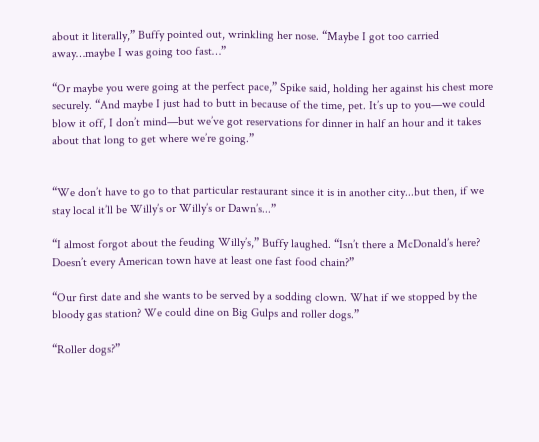about it literally,” Buffy pointed out, wrinkling her nose. “Maybe I got too carried away…maybe I was going too fast…”

“Or maybe you were going at the perfect pace,” Spike said, holding her against his chest more securely. “And maybe I just had to butt in because of the time, pet. It’s up to you—we could blow it off, I don’t mind—but we’ve got reservations for dinner in half an hour and it takes about that long to get where we’re going.”


“We don’t have to go to that particular restaurant since it is in another city...but then, if we stay local it’ll be Willy’s or Willy’s or Dawn’s...”

“I almost forgot about the feuding Willy’s,” Buffy laughed. “Isn’t there a McDonald’s here? Doesn’t every American town have at least one fast food chain?”

“Our first date and she wants to be served by a sodding clown. What if we stopped by the bloody gas station? We could dine on Big Gulps and roller dogs.”

“Roller dogs?”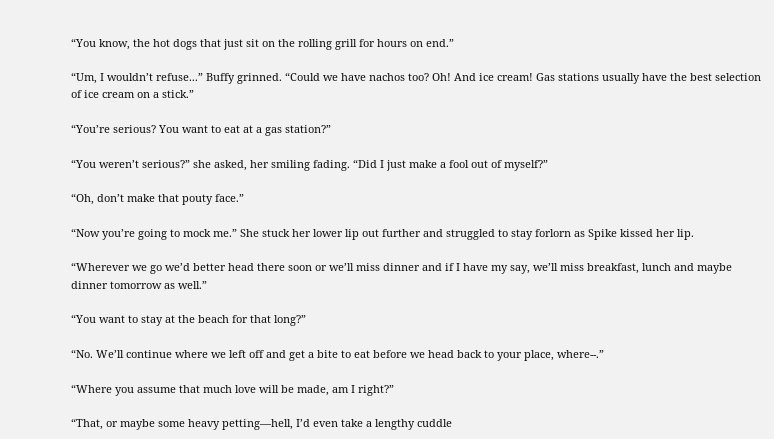“You know, the hot dogs that just sit on the rolling grill for hours on end.”

“Um, I wouldn’t refuse...” Buffy grinned. “Could we have nachos too? Oh! And ice cream! Gas stations usually have the best selection of ice cream on a stick.”

“You’re serious? You want to eat at a gas station?”

“You weren’t serious?” she asked, her smiling fading. “Did I just make a fool out of myself?”

“Oh, don’t make that pouty face.”

“Now you’re going to mock me.” She stuck her lower lip out further and struggled to stay forlorn as Spike kissed her lip.

“Wherever we go we’d better head there soon or we’ll miss dinner and if I have my say, we’ll miss breakfast, lunch and maybe dinner tomorrow as well.”

“You want to stay at the beach for that long?”

“No. We’ll continue where we left off and get a bite to eat before we head back to your place, where--.”

“Where you assume that much love will be made, am I right?”

“That, or maybe some heavy petting—hell, I’d even take a lengthy cuddle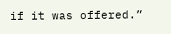if it was offered.”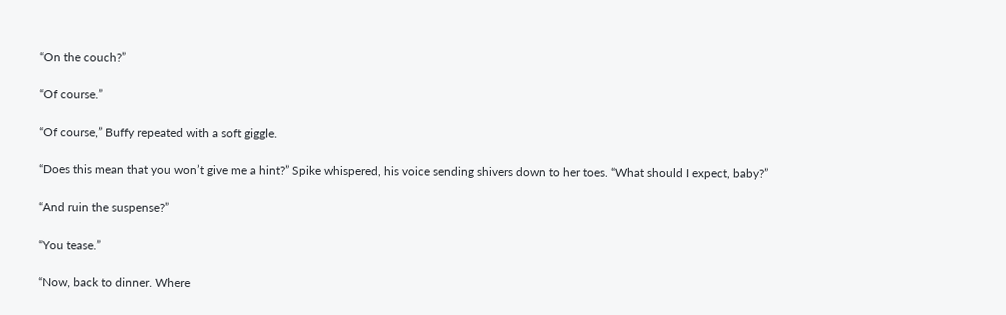“On the couch?”

“Of course.”

“Of course,” Buffy repeated with a soft giggle.

“Does this mean that you won’t give me a hint?” Spike whispered, his voice sending shivers down to her toes. “What should I expect, baby?”

“And ruin the suspense?”

“You tease.”

“Now, back to dinner. Where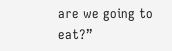are we going to eat?”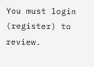You must login (register) to review.